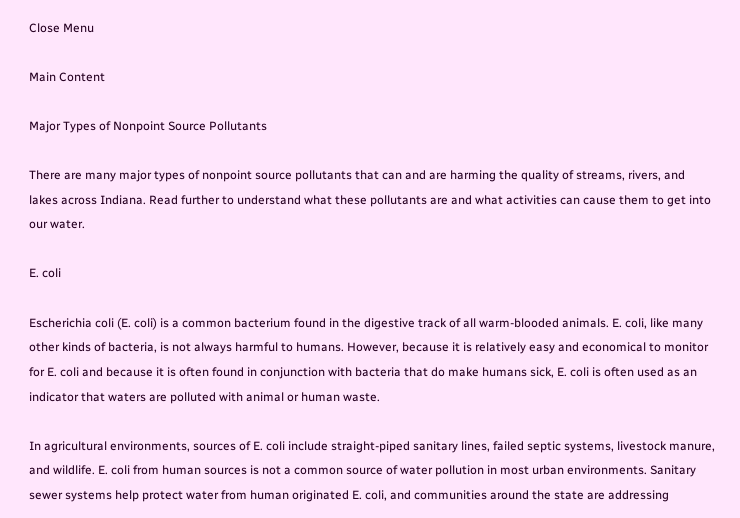Close Menu

Main Content

Major Types of Nonpoint Source Pollutants

There are many major types of nonpoint source pollutants that can and are harming the quality of streams, rivers, and lakes across Indiana. Read further to understand what these pollutants are and what activities can cause them to get into our water.

E. coli

Escherichia coli (E. coli) is a common bacterium found in the digestive track of all warm-blooded animals. E. coli, like many other kinds of bacteria, is not always harmful to humans. However, because it is relatively easy and economical to monitor for E. coli and because it is often found in conjunction with bacteria that do make humans sick, E. coli is often used as an indicator that waters are polluted with animal or human waste.

In agricultural environments, sources of E. coli include straight-piped sanitary lines, failed septic systems, livestock manure, and wildlife. E. coli from human sources is not a common source of water pollution in most urban environments. Sanitary sewer systems help protect water from human originated E. coli, and communities around the state are addressing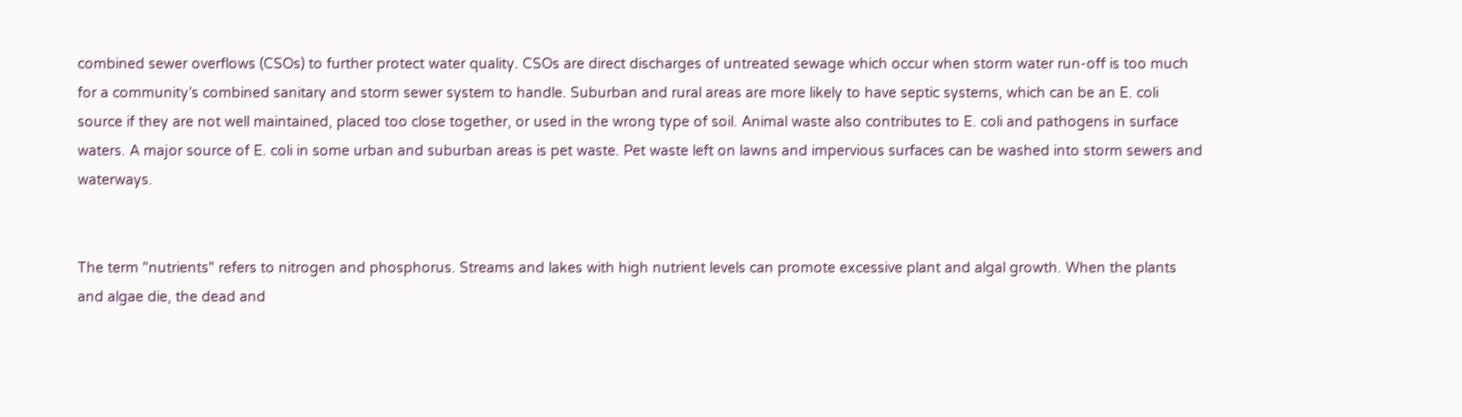combined sewer overflows (CSOs) to further protect water quality. CSOs are direct discharges of untreated sewage which occur when storm water run-off is too much for a community’s combined sanitary and storm sewer system to handle. Suburban and rural areas are more likely to have septic systems, which can be an E. coli source if they are not well maintained, placed too close together, or used in the wrong type of soil. Animal waste also contributes to E. coli and pathogens in surface waters. A major source of E. coli in some urban and suburban areas is pet waste. Pet waste left on lawns and impervious surfaces can be washed into storm sewers and waterways.


The term "nutrients" refers to nitrogen and phosphorus. Streams and lakes with high nutrient levels can promote excessive plant and algal growth. When the plants and algae die, the dead and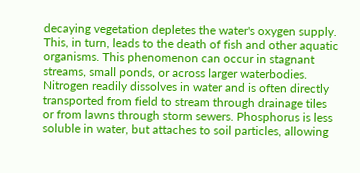decaying vegetation depletes the water's oxygen supply. This, in turn, leads to the death of fish and other aquatic organisms. This phenomenon can occur in stagnant streams, small ponds, or across larger waterbodies. Nitrogen readily dissolves in water and is often directly transported from field to stream through drainage tiles or from lawns through storm sewers. Phosphorus is less soluble in water, but attaches to soil particles, allowing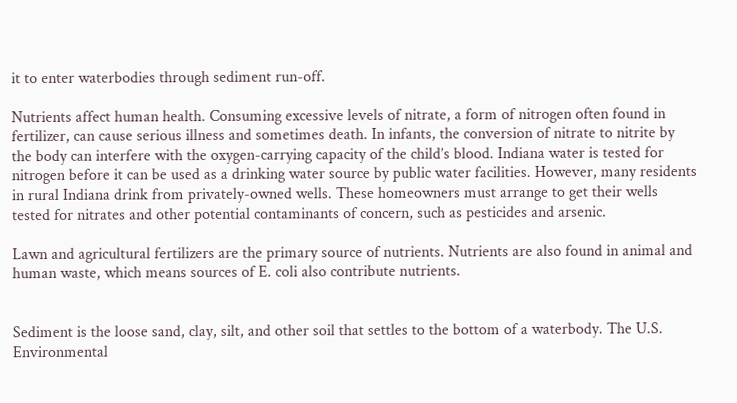it to enter waterbodies through sediment run-off.

Nutrients affect human health. Consuming excessive levels of nitrate, a form of nitrogen often found in fertilizer, can cause serious illness and sometimes death. In infants, the conversion of nitrate to nitrite by the body can interfere with the oxygen-carrying capacity of the child’s blood. Indiana water is tested for nitrogen before it can be used as a drinking water source by public water facilities. However, many residents in rural Indiana drink from privately-owned wells. These homeowners must arrange to get their wells tested for nitrates and other potential contaminants of concern, such as pesticides and arsenic.

Lawn and agricultural fertilizers are the primary source of nutrients. Nutrients are also found in animal and human waste, which means sources of E. coli also contribute nutrients.


Sediment is the loose sand, clay, silt, and other soil that settles to the bottom of a waterbody. The U.S. Environmental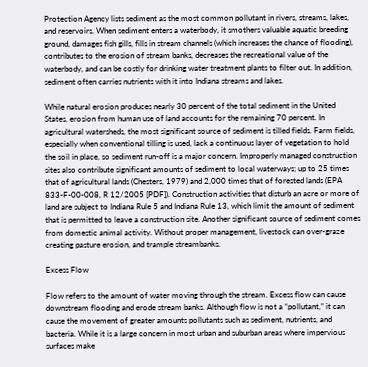Protection Agency lists sediment as the most common pollutant in rivers, streams, lakes, and reservoirs. When sediment enters a waterbody, it smothers valuable aquatic breeding ground, damages fish gills, fills in stream channels (which increases the chance of flooding), contributes to the erosion of stream banks, decreases the recreational value of the waterbody, and can be costly for drinking water treatment plants to filter out. In addition, sediment often carries nutrients with it into Indiana streams and lakes.

While natural erosion produces nearly 30 percent of the total sediment in the United States, erosion from human use of land accounts for the remaining 70 percent. In agricultural watersheds, the most significant source of sediment is tilled fields. Farm fields, especially when conventional tilling is used, lack a continuous layer of vegetation to hold the soil in place, so sediment run-off is a major concern. Improperly managed construction sites also contribute significant amounts of sediment to local waterways; up to 25 times that of agricultural lands (Chesters, 1979) and 2,000 times that of forested lands (EPA 833-F-00-008, R 12/2005 [PDF]). Construction activities that disturb an acre or more of land are subject to Indiana Rule 5 and Indiana Rule 13, which limit the amount of sediment that is permitted to leave a construction site. Another significant source of sediment comes from domestic animal activity. Without proper management, livestock can over-graze creating pasture erosion, and trample streambanks.

Excess Flow

Flow refers to the amount of water moving through the stream. Excess flow can cause downstream flooding and erode stream banks. Although flow is not a “pollutant,” it can cause the movement of greater amounts pollutants such as sediment, nutrients, and bacteria. While it is a large concern in most urban and suburban areas where impervious surfaces make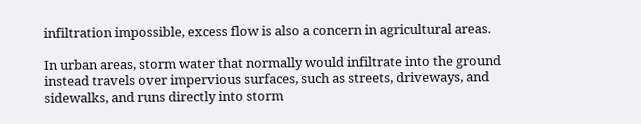infiltration impossible, excess flow is also a concern in agricultural areas.

In urban areas, storm water that normally would infiltrate into the ground instead travels over impervious surfaces, such as streets, driveways, and sidewalks, and runs directly into storm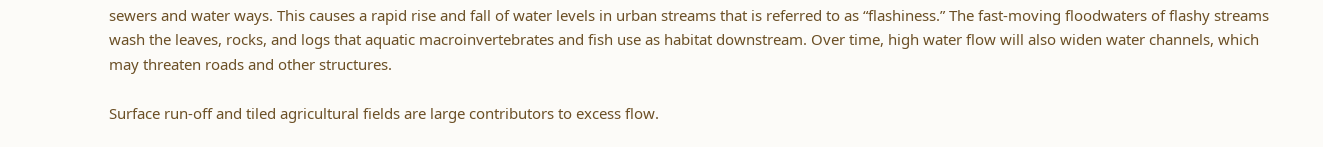sewers and water ways. This causes a rapid rise and fall of water levels in urban streams that is referred to as “flashiness.” The fast-moving floodwaters of flashy streams wash the leaves, rocks, and logs that aquatic macroinvertebrates and fish use as habitat downstream. Over time, high water flow will also widen water channels, which may threaten roads and other structures.

Surface run-off and tiled agricultural fields are large contributors to excess flow.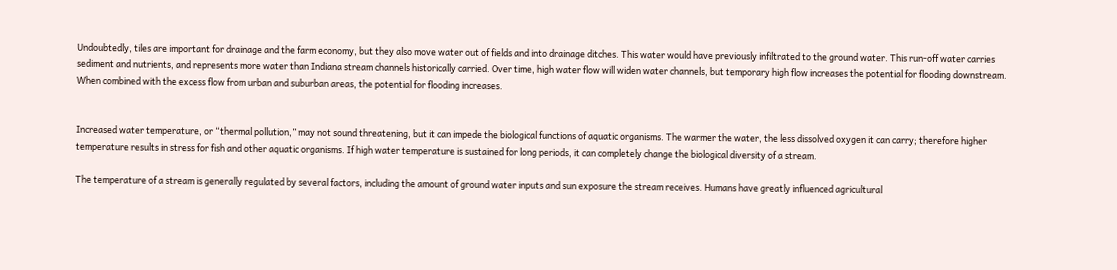Undoubtedly, tiles are important for drainage and the farm economy, but they also move water out of fields and into drainage ditches. This water would have previously infiltrated to the ground water. This run-off water carries sediment and nutrients, and represents more water than Indiana stream channels historically carried. Over time, high water flow will widen water channels, but temporary high flow increases the potential for flooding downstream. When combined with the excess flow from urban and suburban areas, the potential for flooding increases.


Increased water temperature, or “thermal pollution,” may not sound threatening, but it can impede the biological functions of aquatic organisms. The warmer the water, the less dissolved oxygen it can carry; therefore higher temperature results in stress for fish and other aquatic organisms. If high water temperature is sustained for long periods, it can completely change the biological diversity of a stream.

The temperature of a stream is generally regulated by several factors, including the amount of ground water inputs and sun exposure the stream receives. Humans have greatly influenced agricultural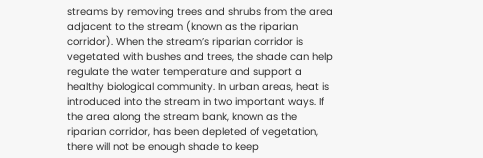streams by removing trees and shrubs from the area adjacent to the stream (known as the riparian corridor). When the stream’s riparian corridor is vegetated with bushes and trees, the shade can help regulate the water temperature and support a healthy biological community. In urban areas, heat is introduced into the stream in two important ways. If the area along the stream bank, known as the riparian corridor, has been depleted of vegetation, there will not be enough shade to keep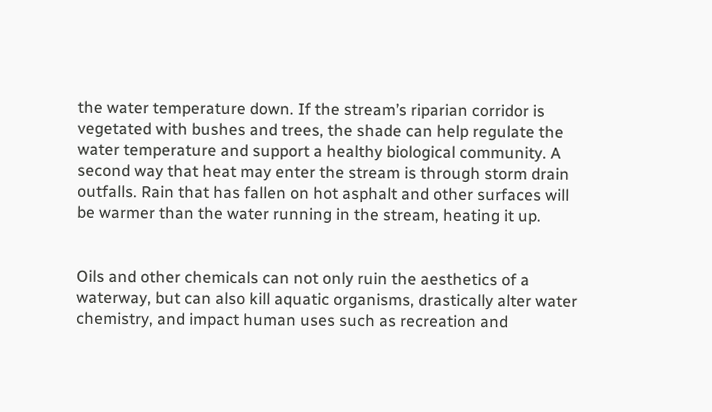the water temperature down. If the stream’s riparian corridor is vegetated with bushes and trees, the shade can help regulate the water temperature and support a healthy biological community. A second way that heat may enter the stream is through storm drain outfalls. Rain that has fallen on hot asphalt and other surfaces will be warmer than the water running in the stream, heating it up.


Oils and other chemicals can not only ruin the aesthetics of a waterway, but can also kill aquatic organisms, drastically alter water chemistry, and impact human uses such as recreation and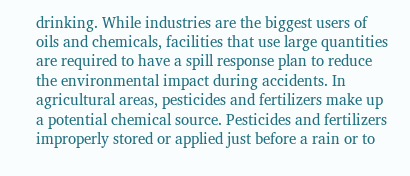drinking. While industries are the biggest users of oils and chemicals, facilities that use large quantities are required to have a spill response plan to reduce the environmental impact during accidents. In agricultural areas, pesticides and fertilizers make up a potential chemical source. Pesticides and fertilizers improperly stored or applied just before a rain or to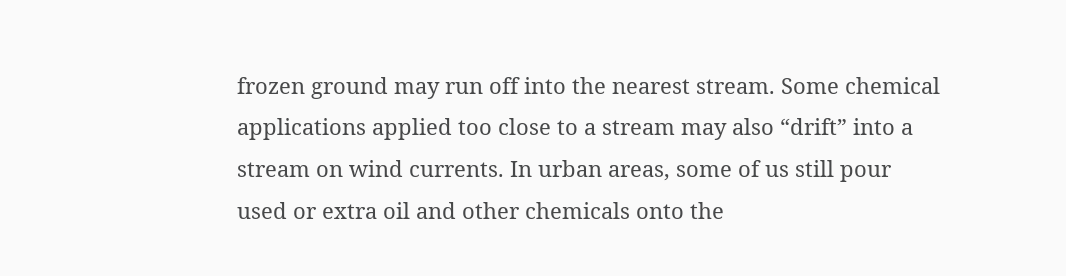frozen ground may run off into the nearest stream. Some chemical applications applied too close to a stream may also “drift” into a stream on wind currents. In urban areas, some of us still pour used or extra oil and other chemicals onto the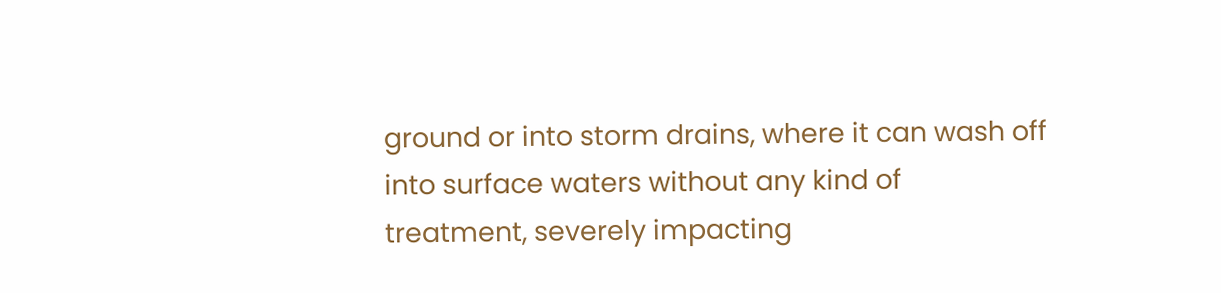ground or into storm drains, where it can wash off into surface waters without any kind of treatment, severely impacting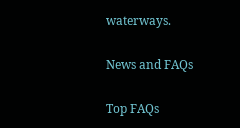waterways.

News and FAQs

Top FAQs